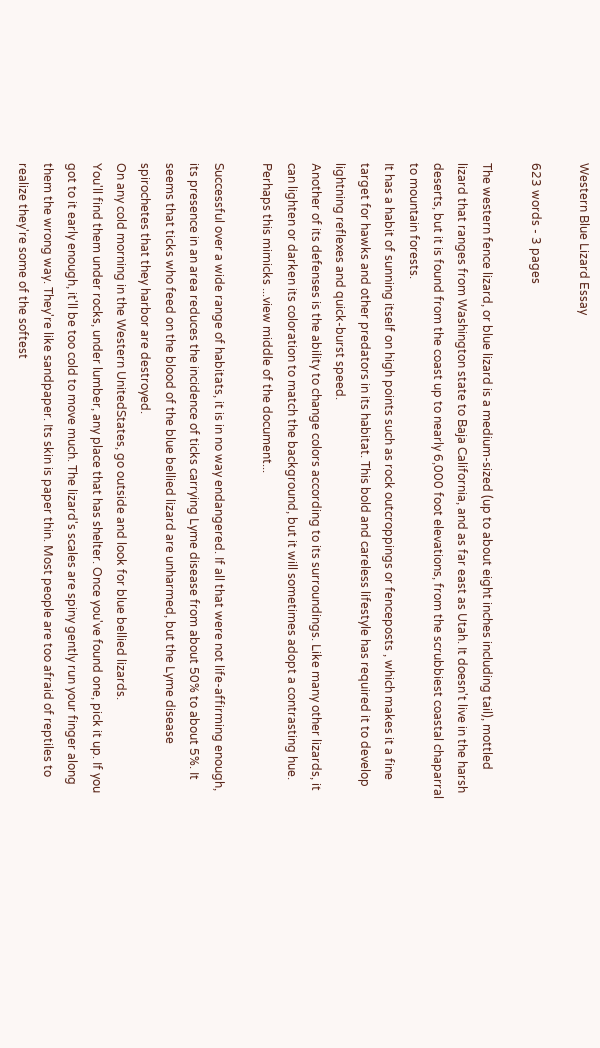Western Blue Lizard Essay

623 words - 3 pages

The western fence lizard, or blue lizard is a medium-sized (up to about eight inches including tail), mottled lizard that ranges from Washington state to Baja California, and as far east as Utah. It doesn't live in the harsh deserts, but it is found from the coast up to nearly 6,000 foot elevations, from the scrubbiest coastal chaparral to mountain forests.
It has a habit of sunning itself on high points such as rock outcroppings or fenceposts , which makes it a fine target for hawks and other predators in its habitat. This bold and careless lifestyle has required it to develop lightning reflexes and quick-burst speed.
Another of its defenses is the ability to change colors according to its surroundings. Like many other lizards, it can lighten or darken its coloration to match the background, but it will sometimes adopt a contrasting hue. Perhaps this mimicks ...view middle of the document...

Successful over a wide range of habitats, it is in no way endangered. If all that were not life-affirming enough, its presence in an area reduces the incidence of ticks carrying Lyme disease from about 50% to about 5%. It seems that ticks who feed on the blood of the blue bellied lizard are unharmed, but the Lyme disease spirochetes that they harbor are destroyed.
On any cold morning in the Western UnitedStates, go outside and look for blue bellied lizards.
You'll find them under rocks, under lumber, any place that has shelter. Once you've found one, pick it up. If you got to it early enough, it'll be too cold to move much. The lizard's scales are spiny gently run your finger along them the wrong way. They're like sandpaper. Its skin is paper thin. Most people are too afraid of reptiles to realize they're some of the softest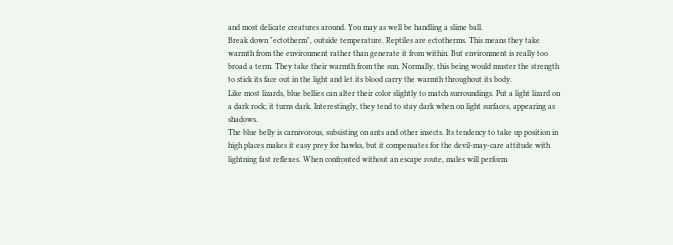and most delicate creatures around. You may as well be handling a slime ball.
Break down "ectotherm", outside temperature. Reptiles are ectotherms. This means they take warmth from the environment rather than generate it from within. But environment is really too broad a term. They take their warmth from the sun. Normally, this being would muster the strength to stick its face out in the light and let its blood carry the warmth throughout its body.
Like most lizards, blue bellies can alter their color slightly to match surroundings. Put a light lizard on a dark rock; it turns dark. Interestingly, they tend to stay dark when on light surfaces, appearing as shadows.
The blue belly is carnivorous, subsisting on ants and other insects. Its tendency to take up position in high places makes it easy prey for hawks, but it compensates for the devil-may-care attitude with lightning fast reflexes. When confronted without an escape route, males will perform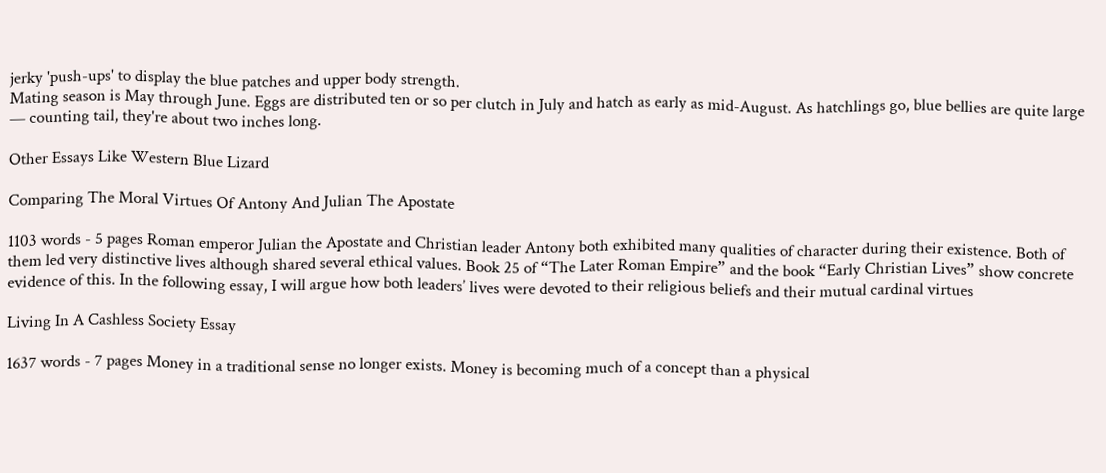jerky 'push-ups' to display the blue patches and upper body strength.
Mating season is May through June. Eggs are distributed ten or so per clutch in July and hatch as early as mid-August. As hatchlings go, blue bellies are quite large — counting tail, they're about two inches long.

Other Essays Like Western Blue Lizard

Comparing The Moral Virtues Of Antony And Julian The Apostate

1103 words - 5 pages Roman emperor Julian the Apostate and Christian leader Antony both exhibited many qualities of character during their existence. Both of them led very distinctive lives although shared several ethical values. Book 25 of “The Later Roman Empire” and the book “Early Christian Lives” show concrete evidence of this. In the following essay, I will argue how both leaders’ lives were devoted to their religious beliefs and their mutual cardinal virtues

Living In A Cashless Society Essay

1637 words - 7 pages Money in a traditional sense no longer exists. Money is becoming much of a concept than a physical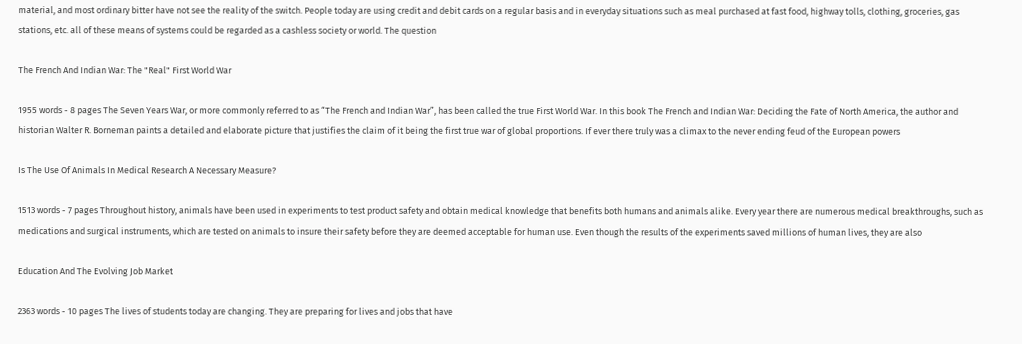material, and most ordinary bitter have not see the reality of the switch. People today are using credit and debit cards on a regular basis and in everyday situations such as meal purchased at fast food, highway tolls, clothing, groceries, gas stations, etc. all of these means of systems could be regarded as a cashless society or world. The question

The French And Indian War: The "Real" First World War

1955 words - 8 pages The Seven Years War, or more commonly referred to as “The French and Indian War”, has been called the true First World War. In this book The French and Indian War: Deciding the Fate of North America, the author and historian Walter R. Borneman paints a detailed and elaborate picture that justifies the claim of it being the first true war of global proportions. If ever there truly was a climax to the never ending feud of the European powers

Is The Use Of Animals In Medical Research A Necessary Measure?

1513 words - 7 pages Throughout history, animals have been used in experiments to test product safety and obtain medical knowledge that benefits both humans and animals alike. Every year there are numerous medical breakthroughs, such as medications and surgical instruments, which are tested on animals to insure their safety before they are deemed acceptable for human use. Even though the results of the experiments saved millions of human lives, they are also

Education And The Evolving Job Market

2363 words - 10 pages The lives of students today are changing. They are preparing for lives and jobs that have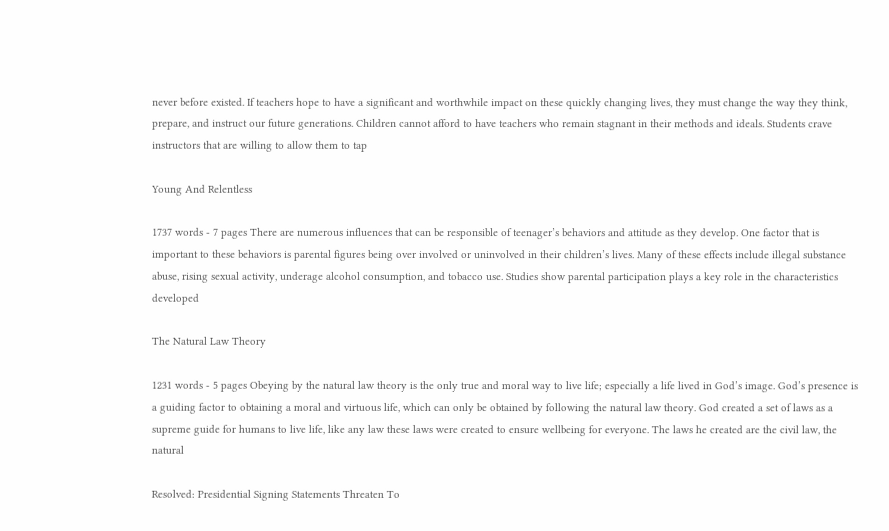never before existed. If teachers hope to have a significant and worthwhile impact on these quickly changing lives, they must change the way they think, prepare, and instruct our future generations. Children cannot afford to have teachers who remain stagnant in their methods and ideals. Students crave instructors that are willing to allow them to tap

Young And Relentless

1737 words - 7 pages There are numerous influences that can be responsible of teenager’s behaviors and attitude as they develop. One factor that is important to these behaviors is parental figures being over involved or uninvolved in their children’s lives. Many of these effects include illegal substance abuse, rising sexual activity, underage alcohol consumption, and tobacco use. Studies show parental participation plays a key role in the characteristics developed

The Natural Law Theory

1231 words - 5 pages Obeying by the natural law theory is the only true and moral way to live life; especially a life lived in God’s image. God’s presence is a guiding factor to obtaining a moral and virtuous life, which can only be obtained by following the natural law theory. God created a set of laws as a supreme guide for humans to live life, like any law these laws were created to ensure wellbeing for everyone. The laws he created are the civil law, the natural

Resolved: Presidential Signing Statements Threaten To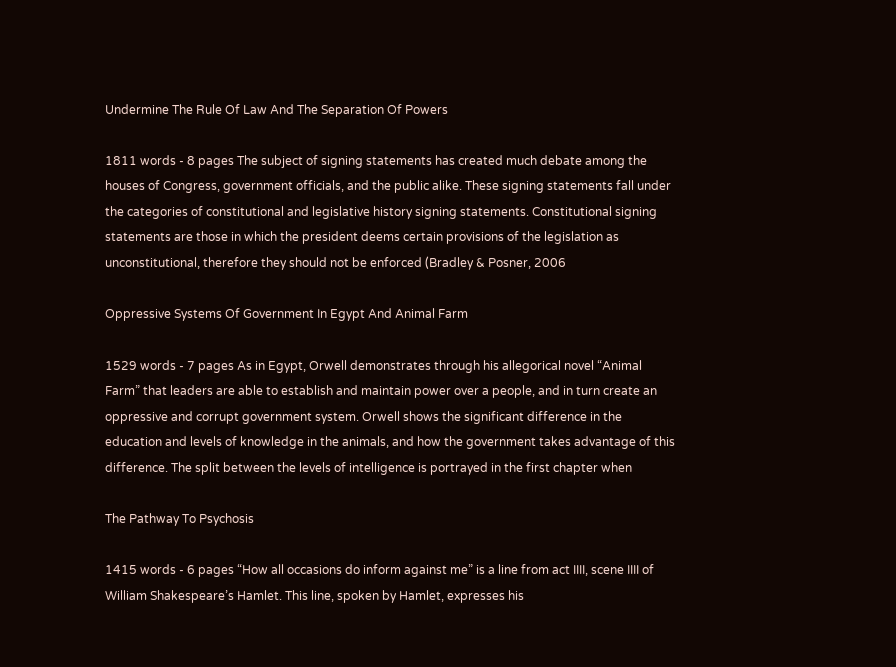Undermine The Rule Of Law And The Separation Of Powers

1811 words - 8 pages The subject of signing statements has created much debate among the houses of Congress, government officials, and the public alike. These signing statements fall under the categories of constitutional and legislative history signing statements. Constitutional signing statements are those in which the president deems certain provisions of the legislation as unconstitutional, therefore they should not be enforced (Bradley & Posner, 2006

Oppressive Systems Of Government In Egypt And Animal Farm

1529 words - 7 pages As in Egypt, Orwell demonstrates through his allegorical novel “Animal Farm” that leaders are able to establish and maintain power over a people, and in turn create an oppressive and corrupt government system. Orwell shows the significant difference in the education and levels of knowledge in the animals, and how the government takes advantage of this difference. The split between the levels of intelligence is portrayed in the first chapter when

The Pathway To Psychosis

1415 words - 6 pages “How all occasions do inform against me” is a line from act IIII, scene IIII of William Shakespeare’s Hamlet. This line, spoken by Hamlet, expresses his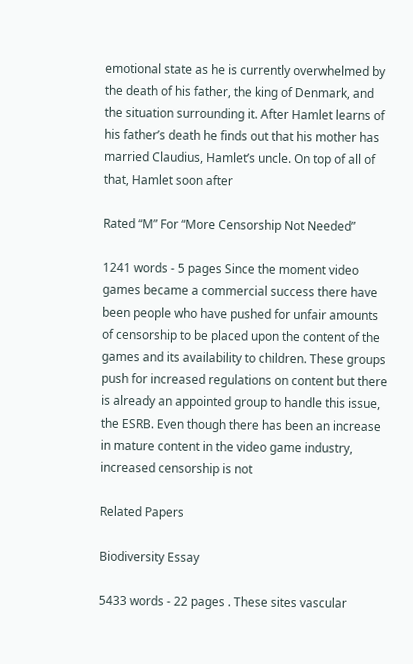emotional state as he is currently overwhelmed by the death of his father, the king of Denmark, and the situation surrounding it. After Hamlet learns of his father’s death he finds out that his mother has married Claudius, Hamlet’s uncle. On top of all of that, Hamlet soon after

Rated “M” For “More Censorship Not Needed”

1241 words - 5 pages Since the moment video games became a commercial success there have been people who have pushed for unfair amounts of censorship to be placed upon the content of the games and its availability to children. These groups push for increased regulations on content but there is already an appointed group to handle this issue, the ESRB. Even though there has been an increase in mature content in the video game industry, increased censorship is not

Related Papers

Biodiversity Essay

5433 words - 22 pages . These sites vascular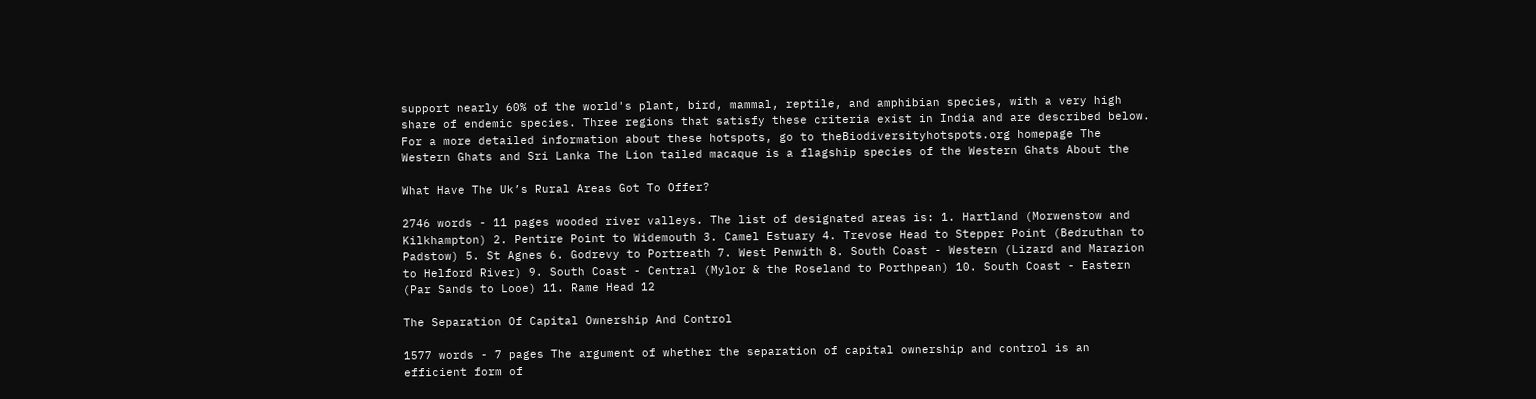support nearly 60% of the world's plant, bird, mammal, reptile, and amphibian species, with a very high share of endemic species. Three regions that satisfy these criteria exist in India and are described below. For a more detailed information about these hotspots, go to theBiodiversityhotspots.org homepage The Western Ghats and Sri Lanka The Lion tailed macaque is a flagship species of the Western Ghats About the

What Have The Uk’s Rural Areas Got To Offer?

2746 words - 11 pages wooded river valleys. The list of designated areas is: 1. Hartland (Morwenstow and Kilkhampton) 2. Pentire Point to Widemouth 3. Camel Estuary 4. Trevose Head to Stepper Point (Bedruthan to Padstow) 5. St Agnes 6. Godrevy to Portreath 7. West Penwith 8. South Coast - Western (Lizard and Marazion to Helford River) 9. South Coast - Central (Mylor & the Roseland to Porthpean) 10. South Coast - Eastern (Par Sands to Looe) 11. Rame Head 12

The Separation Of Capital Ownership And Control

1577 words - 7 pages The argument of whether the separation of capital ownership and control is an efficient form of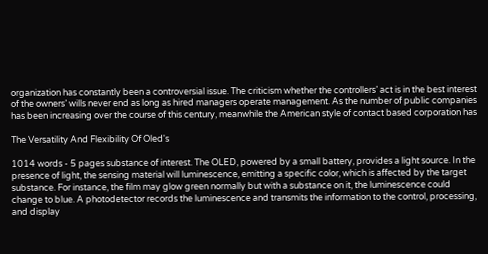organization has constantly been a controversial issue. The criticism whether the controllers’ act is in the best interest of the owners’ wills never end as long as hired managers operate management. As the number of public companies has been increasing over the course of this century, meanwhile the American style of contact based corporation has

The Versatility And Flexibility Of Oled's

1014 words - 5 pages substance of interest. The OLED, powered by a small battery, provides a light source. In the presence of light, the sensing material will luminescence, emitting a specific color, which is affected by the target substance. For instance, the film may glow green normally but with a substance on it, the luminescence could change to blue. A photodetector records the luminescence and transmits the information to the control, processing, and display